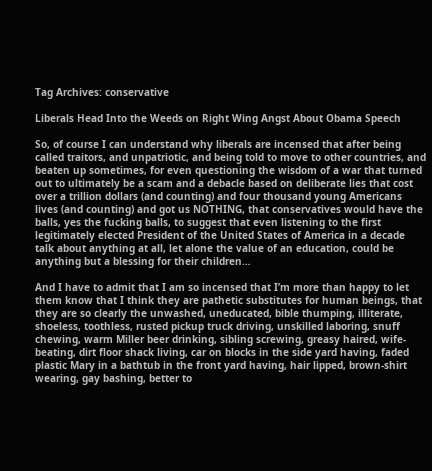Tag Archives: conservative

Liberals Head Into the Weeds on Right Wing Angst About Obama Speech

So, of course I can understand why liberals are incensed that after being called traitors, and unpatriotic, and being told to move to other countries, and beaten up sometimes, for even questioning the wisdom of a war that turned out to ultimately be a scam and a debacle based on deliberate lies that cost over a trillion dollars (and counting) and four thousand young Americans lives (and counting) and got us NOTHING, that conservatives would have the balls, yes the fucking balls, to suggest that even listening to the first legitimately elected President of the United States of America in a decade talk about anything at all, let alone the value of an education, could be anything but a blessing for their children…

And I have to admit that I am so incensed that I’m more than happy to let them know that I think they are pathetic substitutes for human beings, that they are so clearly the unwashed, uneducated, bible thumping, illiterate, shoeless, toothless, rusted pickup truck driving, unskilled laboring, snuff chewing, warm Miller beer drinking, sibling screwing, greasy haired, wife-beating, dirt floor shack living, car on blocks in the side yard having, faded plastic Mary in a bathtub in the front yard having, hair lipped, brown-shirt wearing, gay bashing, better to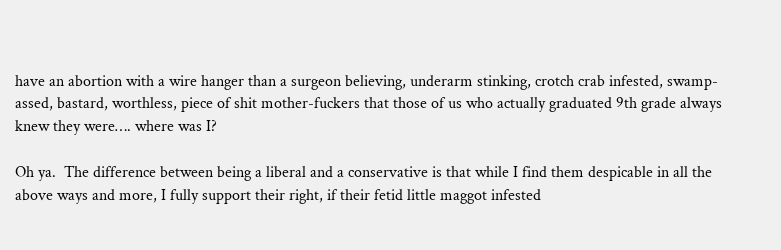have an abortion with a wire hanger than a surgeon believing, underarm stinking, crotch crab infested, swamp-assed, bastard, worthless, piece of shit mother-fuckers that those of us who actually graduated 9th grade always knew they were…. where was I?

Oh ya.  The difference between being a liberal and a conservative is that while I find them despicable in all the above ways and more, I fully support their right, if their fetid little maggot infested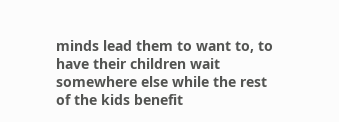minds lead them to want to, to have their children wait somewhere else while the rest of the kids benefit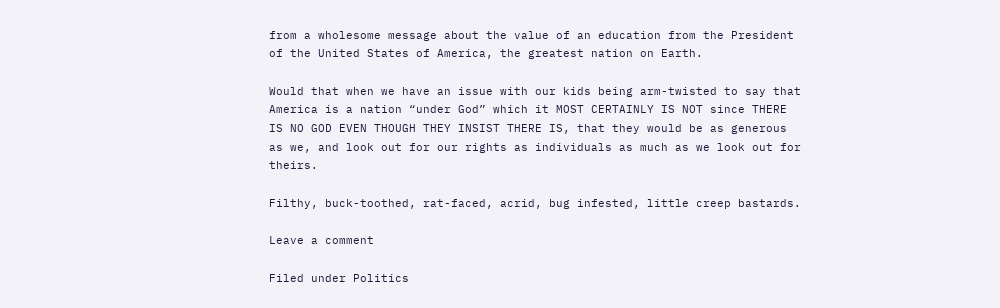from a wholesome message about the value of an education from the President of the United States of America, the greatest nation on Earth.

Would that when we have an issue with our kids being arm-twisted to say that America is a nation “under God” which it MOST CERTAINLY IS NOT since THERE IS NO GOD EVEN THOUGH THEY INSIST THERE IS, that they would be as generous as we, and look out for our rights as individuals as much as we look out for theirs.

Filthy, buck-toothed, rat-faced, acrid, bug infested, little creep bastards.

Leave a comment

Filed under Politics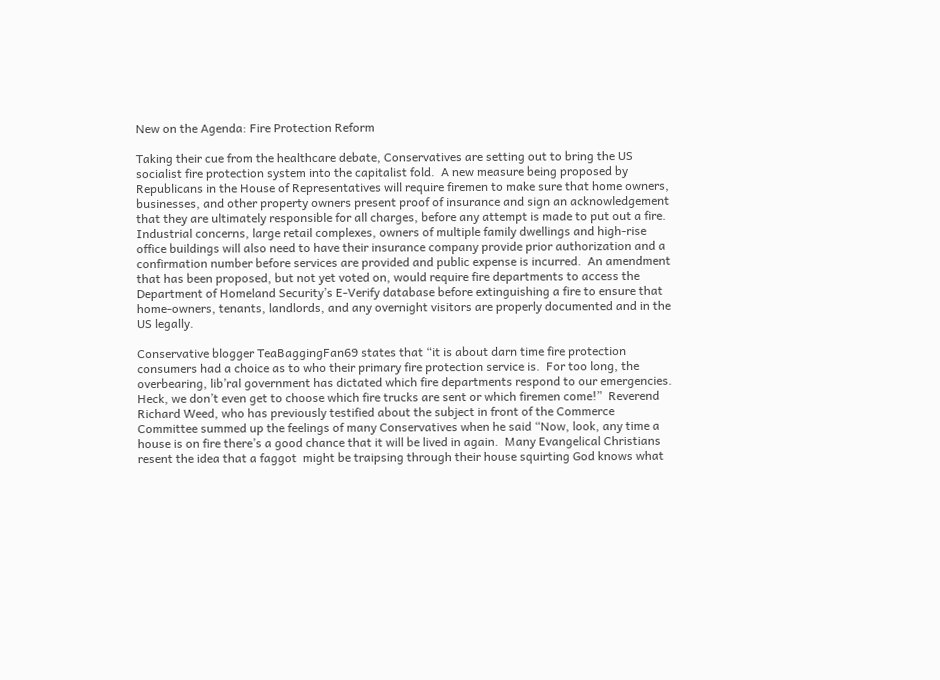New on the Agenda: Fire Protection Reform

Taking their cue from the healthcare debate, Conservatives are setting out to bring the US socialist fire protection system into the capitalist fold.  A new measure being proposed by Republicans in the House of Representatives will require firemen to make sure that home owners, businesses, and other property owners present proof of insurance and sign an acknowledgement that they are ultimately responsible for all charges, before any attempt is made to put out a fire.  Industrial concerns, large retail complexes, owners of multiple family dwellings and high-rise office buildings will also need to have their insurance company provide prior authorization and a confirmation number before services are provided and public expense is incurred.  An amendment that has been proposed, but not yet voted on, would require fire departments to access the Department of Homeland Security’s E-Verify database before extinguishing a fire to ensure that home-owners, tenants, landlords, and any overnight visitors are properly documented and in the US legally.

Conservative blogger TeaBaggingFan69 states that “it is about darn time fire protection consumers had a choice as to who their primary fire protection service is.  For too long, the overbearing, lib’ral government has dictated which fire departments respond to our emergencies.  Heck, we don’t even get to choose which fire trucks are sent or which firemen come!”  Reverend Richard Weed, who has previously testified about the subject in front of the Commerce Committee summed up the feelings of many Conservatives when he said “Now, look, any time a house is on fire there’s a good chance that it will be lived in again.  Many Evangelical Christians resent the idea that a faggot  might be traipsing through their house squirting God knows what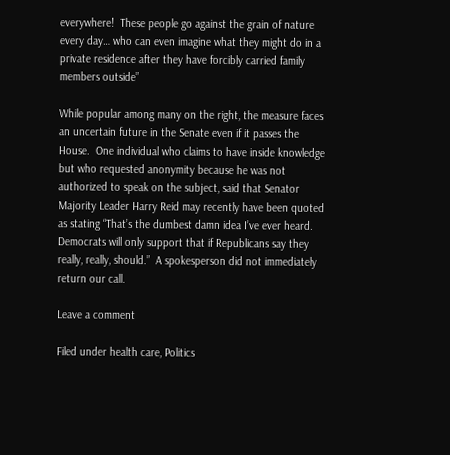everywhere!  These people go against the grain of nature every day… who can even imagine what they might do in a private residence after they have forcibly carried family members outside”

While popular among many on the right, the measure faces an uncertain future in the Senate even if it passes the House.  One individual who claims to have inside knowledge but who requested anonymity because he was not authorized to speak on the subject, said that Senator Majority Leader Harry Reid may recently have been quoted as stating “That’s the dumbest damn idea I’ve ever heard.  Democrats will only support that if Republicans say they really, really, should.”  A spokesperson did not immediately return our call.

Leave a comment

Filed under health care, Politics